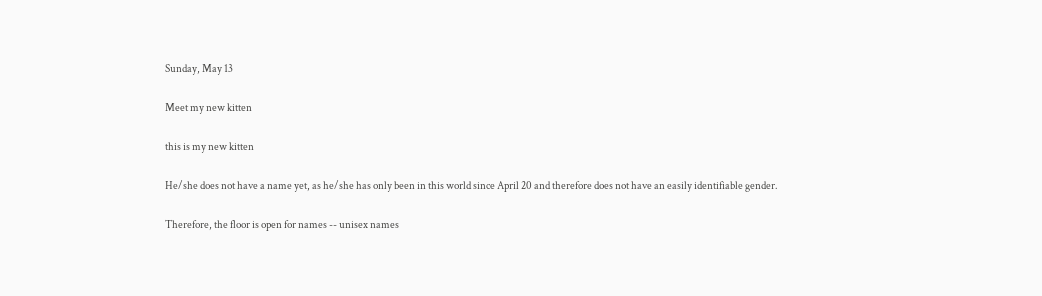Sunday, May 13

Meet my new kitten

this is my new kitten

He/she does not have a name yet, as he/she has only been in this world since April 20 and therefore does not have an easily identifiable gender.

Therefore, the floor is open for names -- unisex names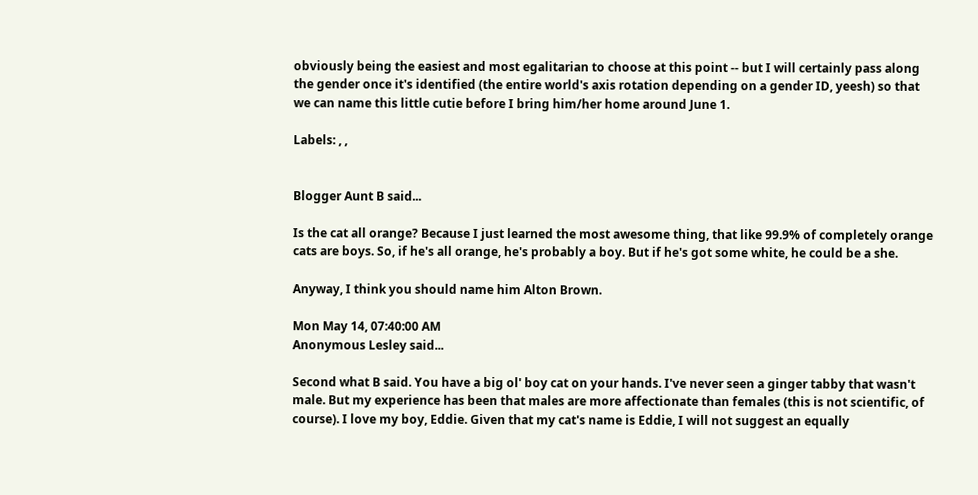obviously being the easiest and most egalitarian to choose at this point -- but I will certainly pass along the gender once it's identified (the entire world's axis rotation depending on a gender ID, yeesh) so that we can name this little cutie before I bring him/her home around June 1.

Labels: , ,


Blogger Aunt B said...

Is the cat all orange? Because I just learned the most awesome thing, that like 99.9% of completely orange cats are boys. So, if he's all orange, he's probably a boy. But if he's got some white, he could be a she.

Anyway, I think you should name him Alton Brown.

Mon May 14, 07:40:00 AM
Anonymous Lesley said...

Second what B said. You have a big ol' boy cat on your hands. I've never seen a ginger tabby that wasn't male. But my experience has been that males are more affectionate than females (this is not scientific, of course). I love my boy, Eddie. Given that my cat's name is Eddie, I will not suggest an equally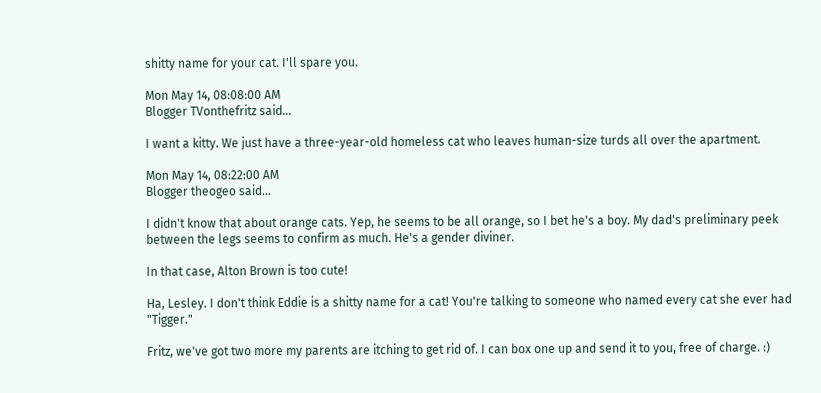shitty name for your cat. I'll spare you.

Mon May 14, 08:08:00 AM
Blogger TVonthefritz said...

I want a kitty. We just have a three-year-old homeless cat who leaves human-size turds all over the apartment.

Mon May 14, 08:22:00 AM
Blogger theogeo said...

I didn't know that about orange cats. Yep, he seems to be all orange, so I bet he's a boy. My dad's preliminary peek between the legs seems to confirm as much. He's a gender diviner.

In that case, Alton Brown is too cute!

Ha, Lesley. I don't think Eddie is a shitty name for a cat! You're talking to someone who named every cat she ever had "Tigger."

Fritz, we've got two more my parents are itching to get rid of. I can box one up and send it to you, free of charge. :)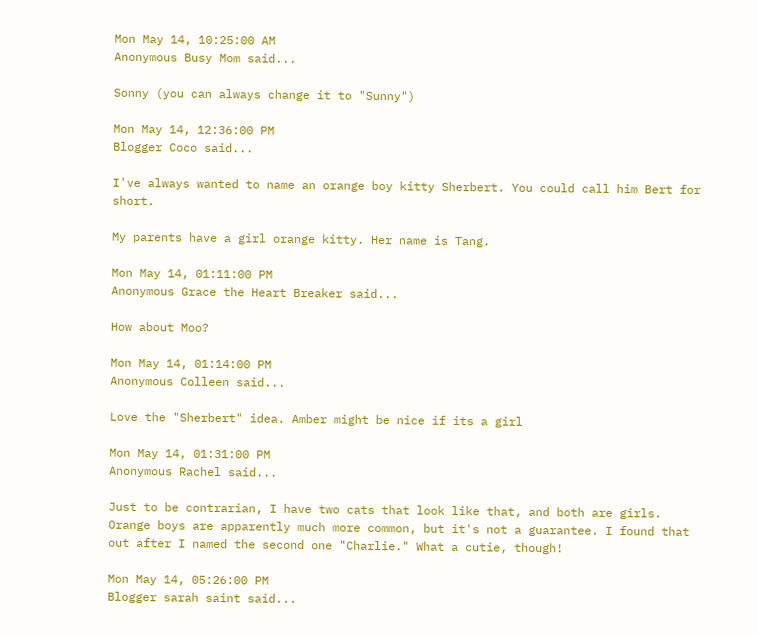Mon May 14, 10:25:00 AM
Anonymous Busy Mom said...

Sonny (you can always change it to "Sunny")

Mon May 14, 12:36:00 PM
Blogger Coco said...

I've always wanted to name an orange boy kitty Sherbert. You could call him Bert for short.

My parents have a girl orange kitty. Her name is Tang.

Mon May 14, 01:11:00 PM
Anonymous Grace the Heart Breaker said...

How about Moo?

Mon May 14, 01:14:00 PM
Anonymous Colleen said...

Love the "Sherbert" idea. Amber might be nice if its a girl

Mon May 14, 01:31:00 PM
Anonymous Rachel said...

Just to be contrarian, I have two cats that look like that, and both are girls. Orange boys are apparently much more common, but it's not a guarantee. I found that out after I named the second one "Charlie." What a cutie, though!

Mon May 14, 05:26:00 PM
Blogger sarah saint said...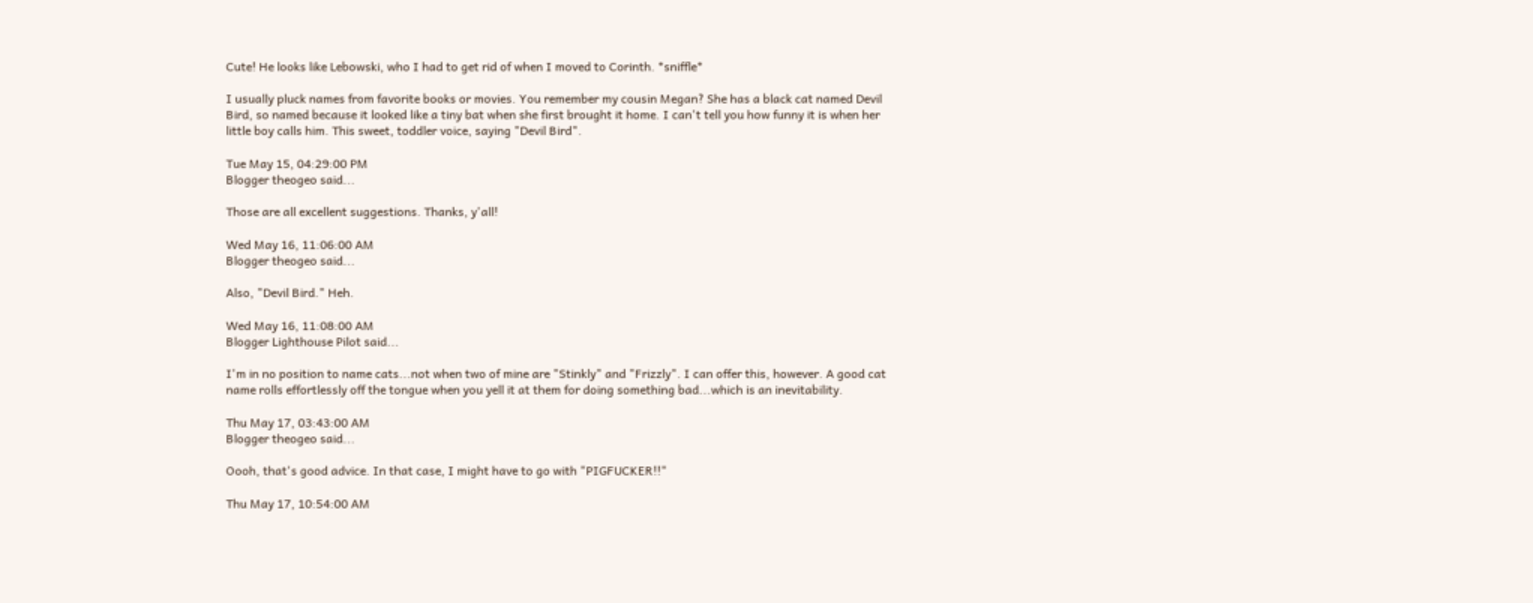Cute! He looks like Lebowski, who I had to get rid of when I moved to Corinth. *sniffle*

I usually pluck names from favorite books or movies. You remember my cousin Megan? She has a black cat named Devil Bird, so named because it looked like a tiny bat when she first brought it home. I can't tell you how funny it is when her little boy calls him. This sweet, toddler voice, saying "Devil Bird".

Tue May 15, 04:29:00 PM
Blogger theogeo said...

Those are all excellent suggestions. Thanks, y'all!

Wed May 16, 11:06:00 AM
Blogger theogeo said...

Also, "Devil Bird." Heh.

Wed May 16, 11:08:00 AM
Blogger Lighthouse Pilot said...

I'm in no position to name cats...not when two of mine are "Stinkly" and "Frizzly". I can offer this, however. A good cat name rolls effortlessly off the tongue when you yell it at them for doing something bad...which is an inevitability.

Thu May 17, 03:43:00 AM
Blogger theogeo said...

Oooh, that's good advice. In that case, I might have to go with "PIGFUCKER!!"

Thu May 17, 10:54:00 AM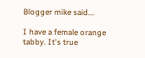Blogger mike said...

I have a female orange tabby. It's true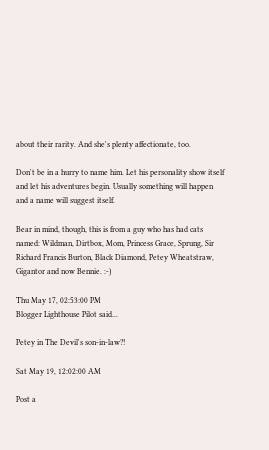about their rarity. And she's plenty affectionate, too.

Don't be in a hurry to name him. Let his personality show itself and let his adventures begin. Usually something will happen and a name will suggest itself.

Bear in mind, though, this is from a guy who has had cats named: Wildman, Dirtbox, Mom, Princess Grace, Sprung, Sir Richard Francis Burton, Black Diamond, Petey Wheatstraw, Gigantor and now Bennie. :-)

Thu May 17, 02:53:00 PM
Blogger Lighthouse Pilot said...

Petey in The Devil's son-in-law?!

Sat May 19, 12:02:00 AM

Post a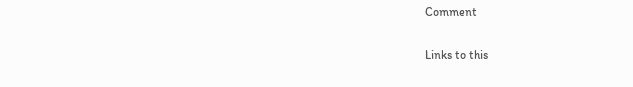Comment

Links to this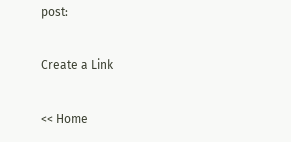post:

Create a Link

<< Home